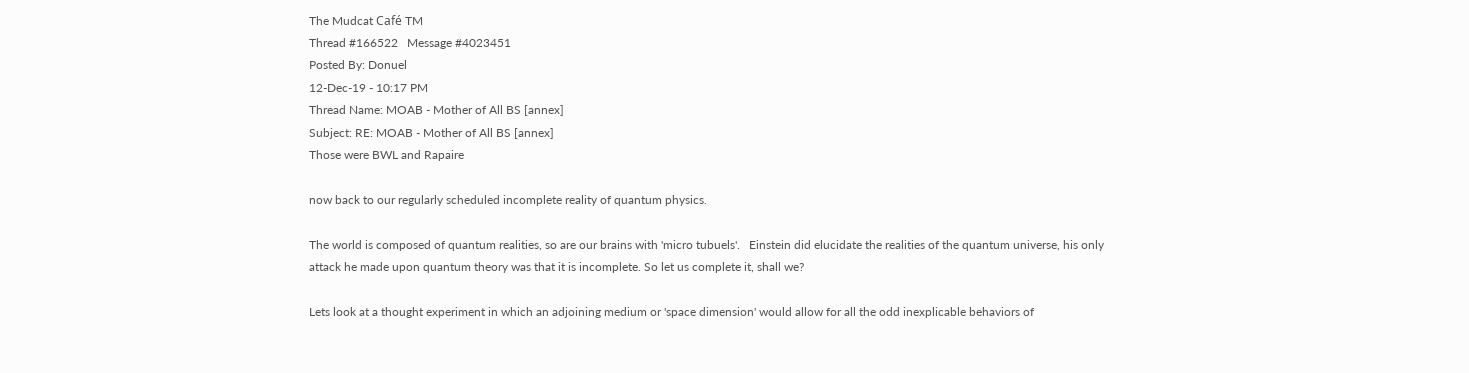The Mudcat Café TM
Thread #166522   Message #4023451
Posted By: Donuel
12-Dec-19 - 10:17 PM
Thread Name: MOAB - Mother of All BS [annex]
Subject: RE: MOAB - Mother of All BS [annex]
Those were BWL and Rapaire

now back to our regularly scheduled incomplete reality of quantum physics.

The world is composed of quantum realities, so are our brains with 'micro tubuels'.   Einstein did elucidate the realities of the quantum universe, his only attack he made upon quantum theory was that it is incomplete. So let us complete it, shall we?

Lets look at a thought experiment in which an adjoining medium or 'space dimension' would allow for all the odd inexplicable behaviors of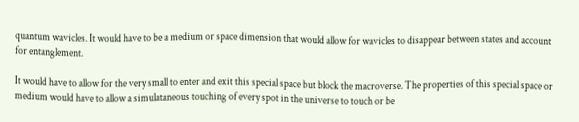quantum wavicles. It would have to be a medium or space dimension that would allow for wavicles to disappear between states and account for entanglement.

It would have to allow for the very small to enter and exit this special space but block the macroverse. The properties of this special space or medium would have to allow a simulataneous touching of every spot in the universe to touch or be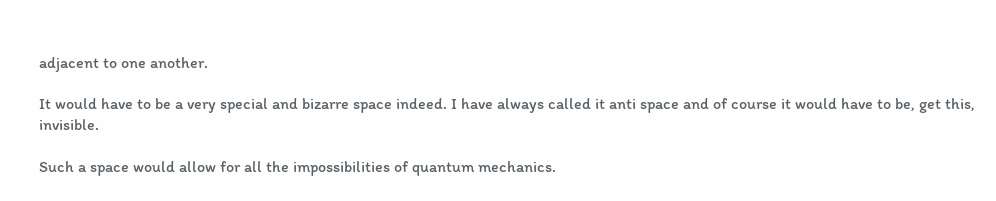adjacent to one another.

It would have to be a very special and bizarre space indeed. I have always called it anti space and of course it would have to be, get this, invisible.

Such a space would allow for all the impossibilities of quantum mechanics.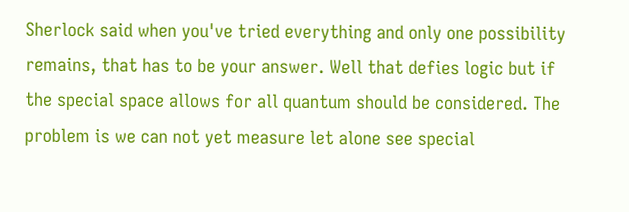Sherlock said when you've tried everything and only one possibility remains, that has to be your answer. Well that defies logic but if the special space allows for all quantum should be considered. The problem is we can not yet measure let alone see special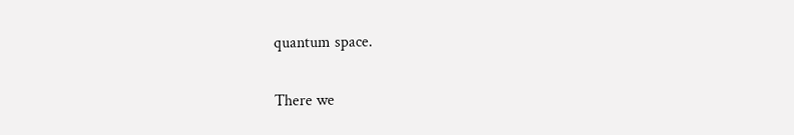quantum space.

There we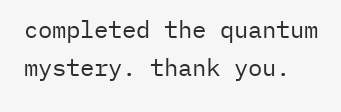completed the quantum mystery. thank you.